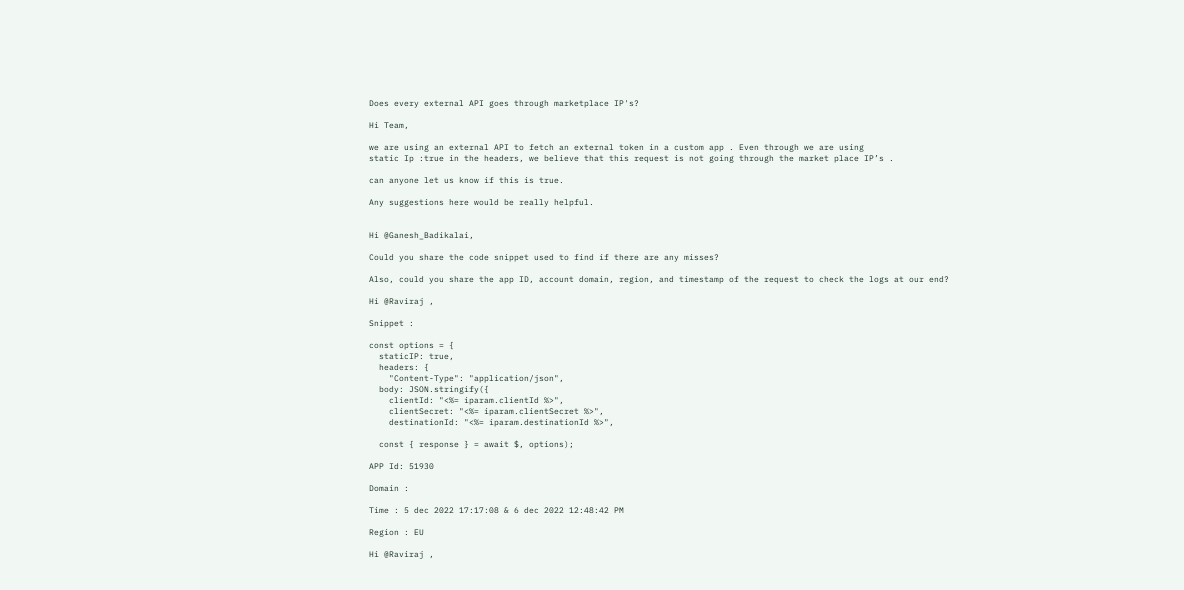Does every external API goes through marketplace IP's?

Hi Team,

we are using an external API to fetch an external token in a custom app . Even through we are using
static Ip :true in the headers, we believe that this request is not going through the market place IP’s .

can anyone let us know if this is true.

Any suggestions here would be really helpful.


Hi @Ganesh_Badikalai,

Could you share the code snippet used to find if there are any misses?

Also, could you share the app ID, account domain, region, and timestamp of the request to check the logs at our end?

Hi @Raviraj ,

Snippet :

const options = {
  staticIP: true,
  headers: {
    "Content-Type": "application/json",
  body: JSON.stringify({
    clientId: "<%= iparam.clientId %>",
    clientSecret: "<%= iparam.clientSecret %>",
    destinationId: "<%= iparam.destinationId %>",

  const { response } = await $, options);

APP Id: 51930

Domain :

Time : 5 dec 2022 17:17:08 & 6 dec 2022 12:48:42 PM

Region : EU

Hi @Raviraj ,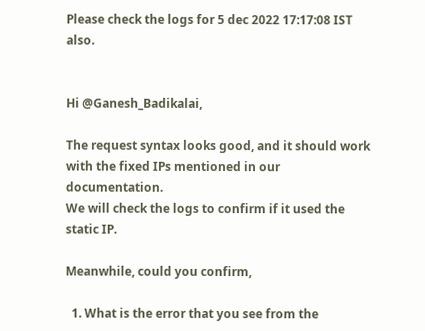Please check the logs for 5 dec 2022 17:17:08 IST also.


Hi @Ganesh_Badikalai,

The request syntax looks good, and it should work with the fixed IPs mentioned in our documentation.
We will check the logs to confirm if it used the static IP.

Meanwhile, could you confirm,

  1. What is the error that you see from the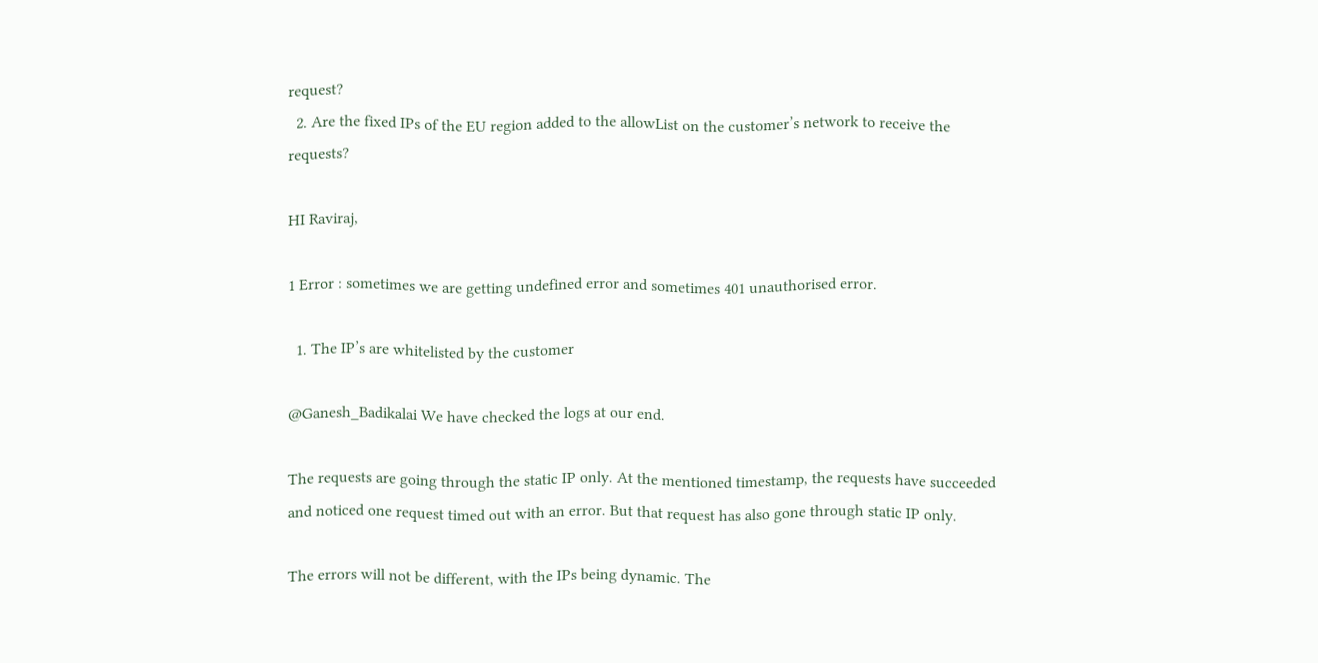request?
  2. Are the fixed IPs of the EU region added to the allowList on the customer’s network to receive the requests?

HI Raviraj,

1 Error : sometimes we are getting undefined error and sometimes 401 unauthorised error.

  1. The IP’s are whitelisted by the customer

@Ganesh_Badikalai We have checked the logs at our end.

The requests are going through the static IP only. At the mentioned timestamp, the requests have succeeded and noticed one request timed out with an error. But that request has also gone through static IP only.

The errors will not be different, with the IPs being dynamic. The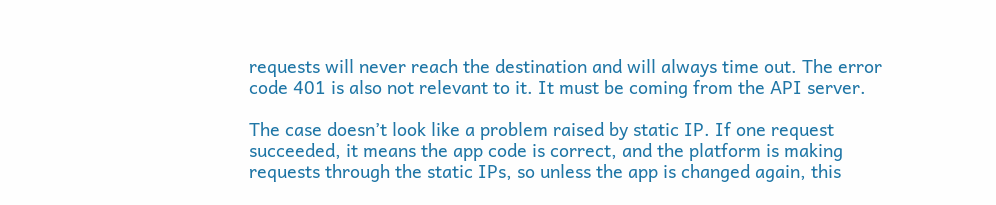requests will never reach the destination and will always time out. The error code 401 is also not relevant to it. It must be coming from the API server.

The case doesn’t look like a problem raised by static IP. If one request succeeded, it means the app code is correct, and the platform is making requests through the static IPs, so unless the app is changed again, this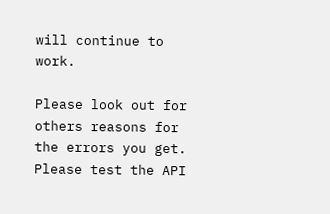will continue to work.

Please look out for others reasons for the errors you get. Please test the API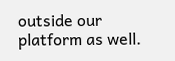outside our platform as well.